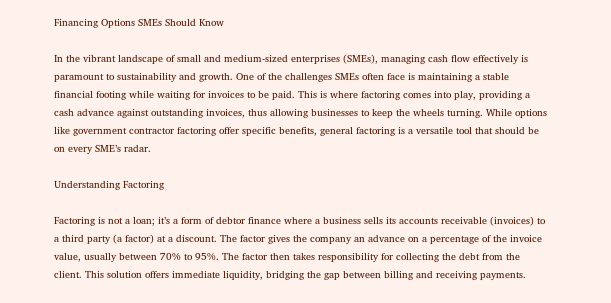Financing Options SMEs Should Know

In the vibrant landscape of small and medium-sized enterprises (SMEs), managing cash flow effectively is paramount to sustainability and growth. One of the challenges SMEs often face is maintaining a stable financial footing while waiting for invoices to be paid. This is where factoring comes into play, providing a cash advance against outstanding invoices, thus allowing businesses to keep the wheels turning. While options like government contractor factoring offer specific benefits, general factoring is a versatile tool that should be on every SME’s radar.

Understanding Factoring

Factoring is not a loan; it’s a form of debtor finance where a business sells its accounts receivable (invoices) to a third party (a factor) at a discount. The factor gives the company an advance on a percentage of the invoice value, usually between 70% to 95%. The factor then takes responsibility for collecting the debt from the client. This solution offers immediate liquidity, bridging the gap between billing and receiving payments.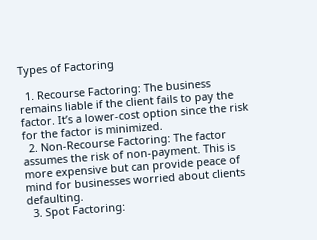Types of Factoring

  1. Recourse Factoring: The business remains liable if the client fails to pay the factor. It’s a lower-cost option since the risk for the factor is minimized.
  2. Non-Recourse Factoring: The factor assumes the risk of non-payment. This is more expensive but can provide peace of mind for businesses worried about clients defaulting.
  3. Spot Factoring: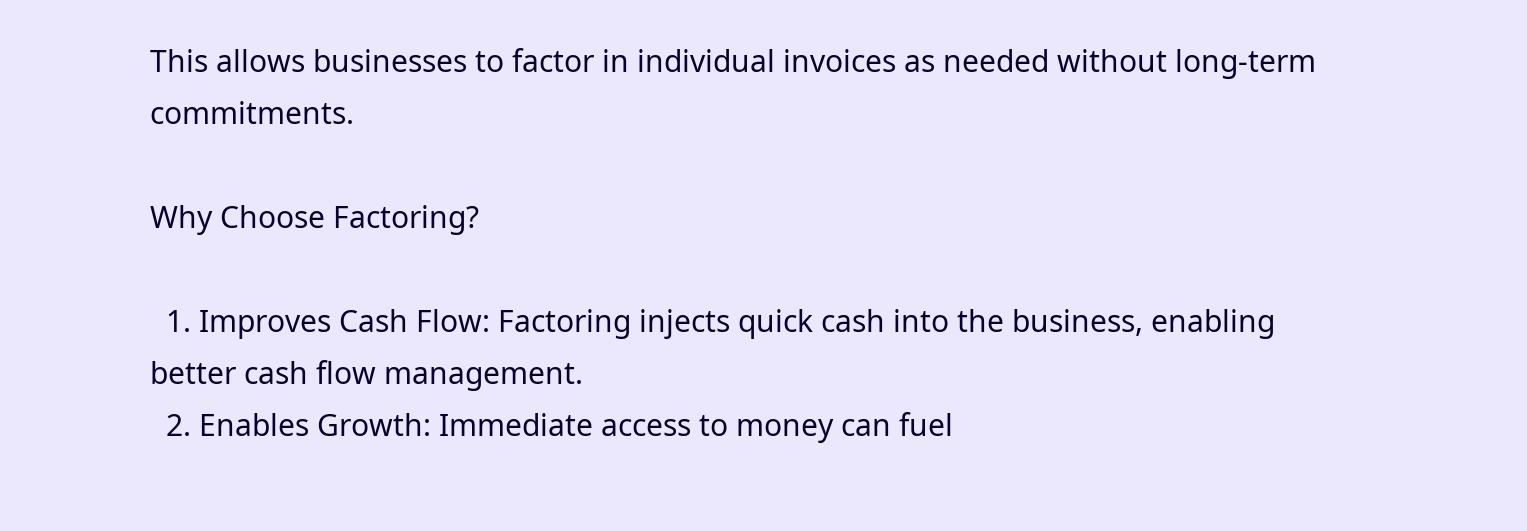This allows businesses to factor in individual invoices as needed without long-term commitments.

Why Choose Factoring?

  1. Improves Cash Flow: Factoring injects quick cash into the business, enabling better cash flow management.
  2. Enables Growth: Immediate access to money can fuel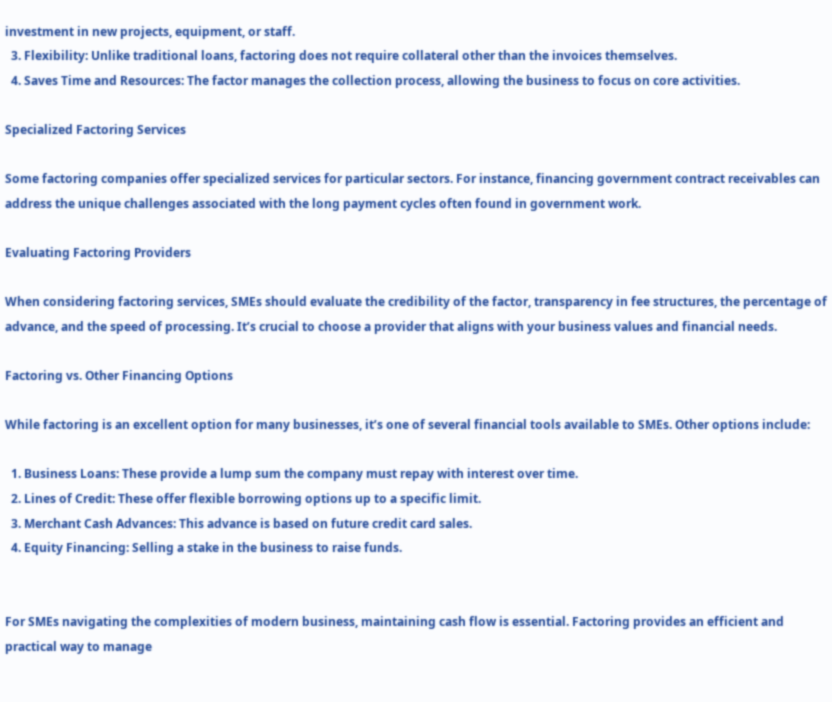investment in new projects, equipment, or staff.
  3. Flexibility: Unlike traditional loans, factoring does not require collateral other than the invoices themselves.
  4. Saves Time and Resources: The factor manages the collection process, allowing the business to focus on core activities.

Specialized Factoring Services

Some factoring companies offer specialized services for particular sectors. For instance, financing government contract receivables can address the unique challenges associated with the long payment cycles often found in government work.

Evaluating Factoring Providers

When considering factoring services, SMEs should evaluate the credibility of the factor, transparency in fee structures, the percentage of advance, and the speed of processing. It’s crucial to choose a provider that aligns with your business values and financial needs.

Factoring vs. Other Financing Options

While factoring is an excellent option for many businesses, it’s one of several financial tools available to SMEs. Other options include:

  1. Business Loans: These provide a lump sum the company must repay with interest over time.
  2. Lines of Credit: These offer flexible borrowing options up to a specific limit.
  3. Merchant Cash Advances: This advance is based on future credit card sales.
  4. Equity Financing: Selling a stake in the business to raise funds.


For SMEs navigating the complexities of modern business, maintaining cash flow is essential. Factoring provides an efficient and practical way to manage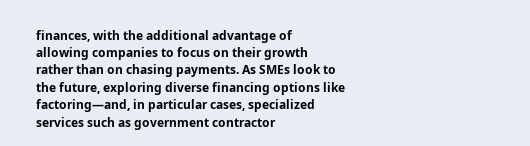finances, with the additional advantage of allowing companies to focus on their growth rather than on chasing payments. As SMEs look to the future, exploring diverse financing options like factoring—and, in particular cases, specialized services such as government contractor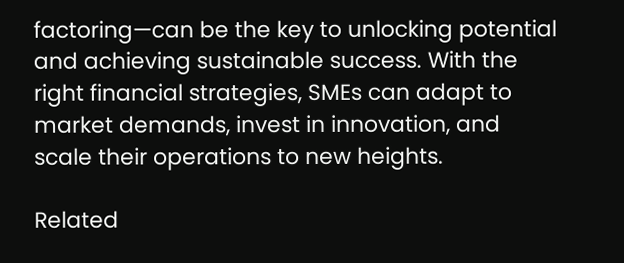factoring—can be the key to unlocking potential and achieving sustainable success. With the right financial strategies, SMEs can adapt to market demands, invest in innovation, and scale their operations to new heights.

Related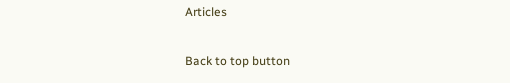Articles

Back to top button